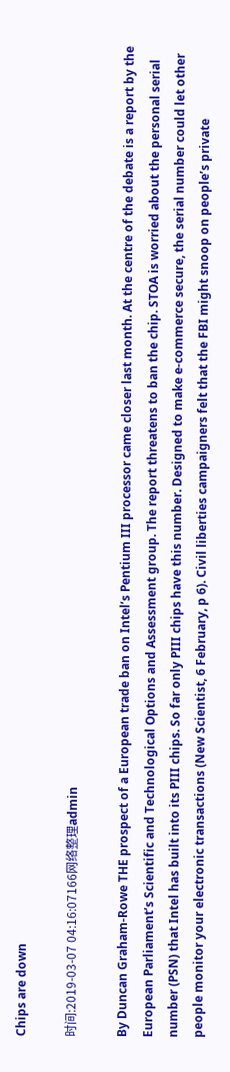Chips are down

时间:2019-03-07 04:16:07166网络整理admin

By Duncan Graham-Rowe THE prospect of a European trade ban on Intel’s Pentium III processor came closer last month. At the centre of the debate is a report by the European Parliament’s Scientific and Technological Options and Assessment group. The report threatens to ban the chip. STOA is worried about the personal serial number (PSN) that Intel has built into its PIII chips. So far only PIII chips have this number. Designed to make e-commerce secure, the serial number could let other people monitor your electronic transactions (New Scientist, 6 February, p 6). Civil liberties campaigners felt that the FBI might snoop on people’s private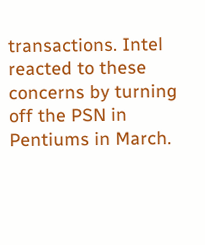transactions. Intel reacted to these concerns by turning off the PSN in Pentiums in March.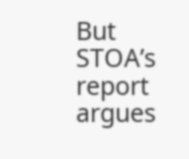But STOA’s report argues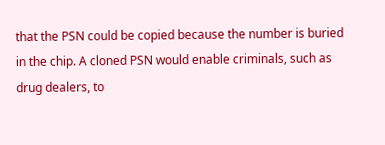that the PSN could be copied because the number is buried in the chip. A cloned PSN would enable criminals, such as drug dealers, to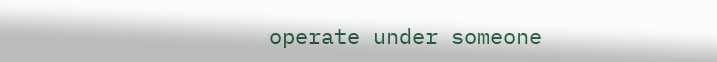operate under someone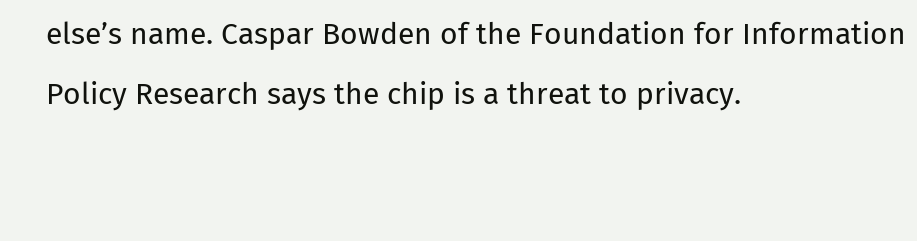else’s name. Caspar Bowden of the Foundation for Information Policy Research says the chip is a threat to privacy.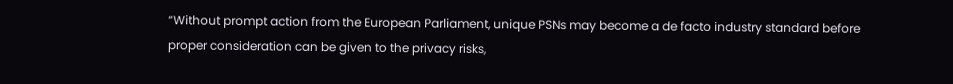“Without prompt action from the European Parliament, unique PSNs may become a de facto industry standard before proper consideration can be given to the privacy risks,